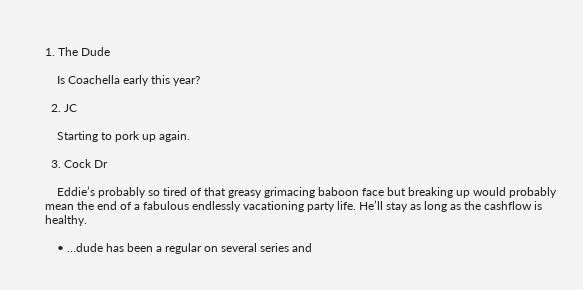1. The Dude

    Is Coachella early this year?

  2. JC

    Starting to pork up again.

  3. Cock Dr

    Eddie’s probably so tired of that greasy grimacing baboon face but breaking up would probably mean the end of a fabulous endlessly vacationing party life. He’ll stay as long as the cashflow is healthy.

    • …dude has been a regular on several series and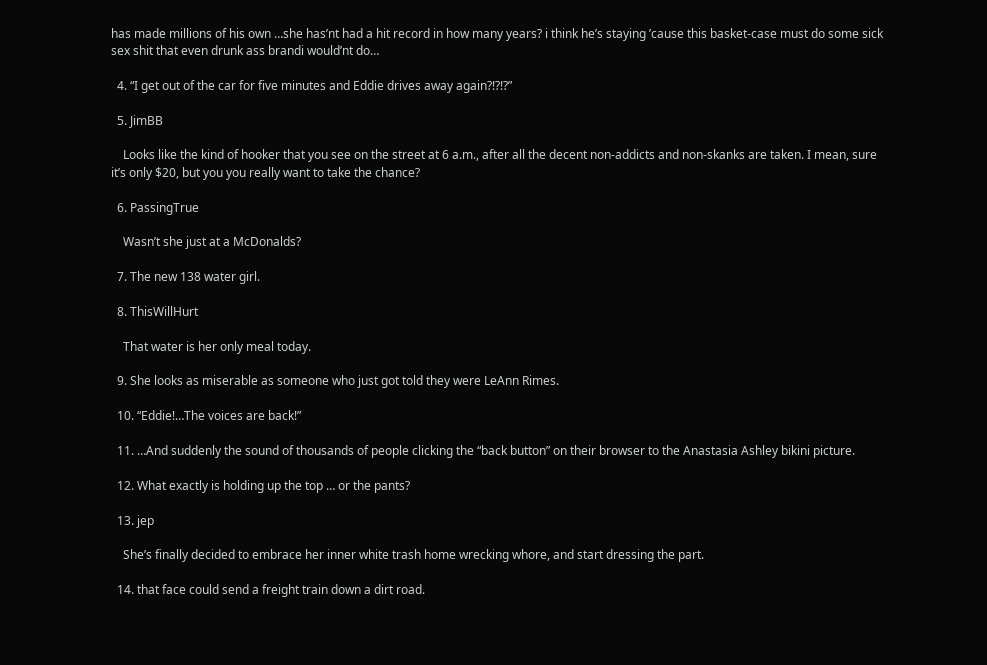has made millions of his own …she has’nt had a hit record in how many years? i think he’s staying ’cause this basket-case must do some sick sex shit that even drunk ass brandi would’nt do…

  4. “I get out of the car for five minutes and Eddie drives away again?!?!?”

  5. JimBB

    Looks like the kind of hooker that you see on the street at 6 a.m., after all the decent non-addicts and non-skanks are taken. I mean, sure it’s only $20, but you you really want to take the chance?

  6. PassingTrue

    Wasn’t she just at a McDonalds?

  7. The new 138 water girl.

  8. ThisWillHurt

    That water is her only meal today.

  9. She looks as miserable as someone who just got told they were LeAnn Rimes.

  10. “Eddie!…The voices are back!”

  11. …And suddenly the sound of thousands of people clicking the “back button” on their browser to the Anastasia Ashley bikini picture.

  12. What exactly is holding up the top … or the pants?

  13. jep

    She’s finally decided to embrace her inner white trash home wrecking whore, and start dressing the part.

  14. that face could send a freight train down a dirt road.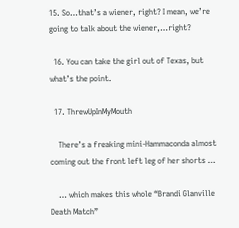15. So…that’s a wiener, right? I mean, we’re going to talk about the wiener,…right?

  16. You can take the girl out of Texas, but what’s the point.

  17. ThrewUpInMyMouth

    There’s a freaking mini-Hammaconda almost coming out the front left leg of her shorts …

    … which makes this whole “Brandi Glanville Death Match”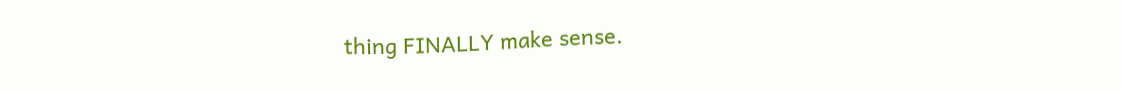thing FINALLY make sense.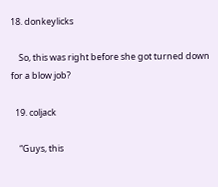18. donkeylicks

    So, this was right before she got turned down for a blow job?

  19. coljack

    “Guys, this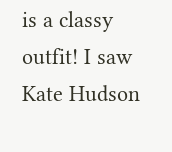is a classy outfit! I saw Kate Hudson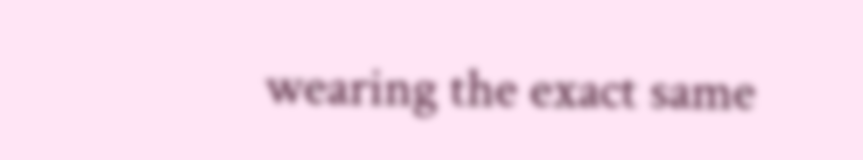wearing the exact same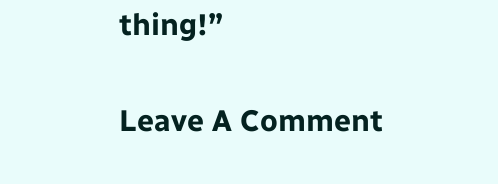thing!”

Leave A Comment